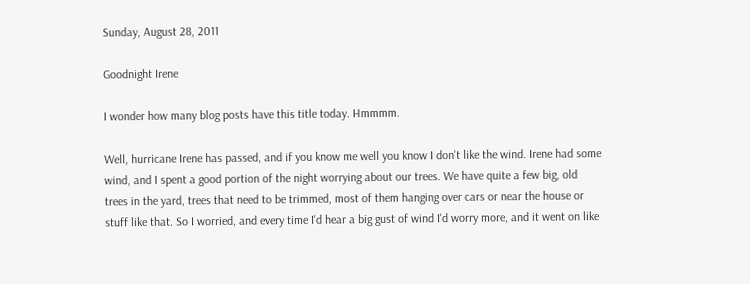Sunday, August 28, 2011

Goodnight Irene

I wonder how many blog posts have this title today. Hmmmm.

Well, hurricane Irene has passed, and if you know me well you know I don't like the wind. Irene had some wind, and I spent a good portion of the night worrying about our trees. We have quite a few big, old trees in the yard, trees that need to be trimmed, most of them hanging over cars or near the house or stuff like that. So I worried, and every time I'd hear a big gust of wind I'd worry more, and it went on like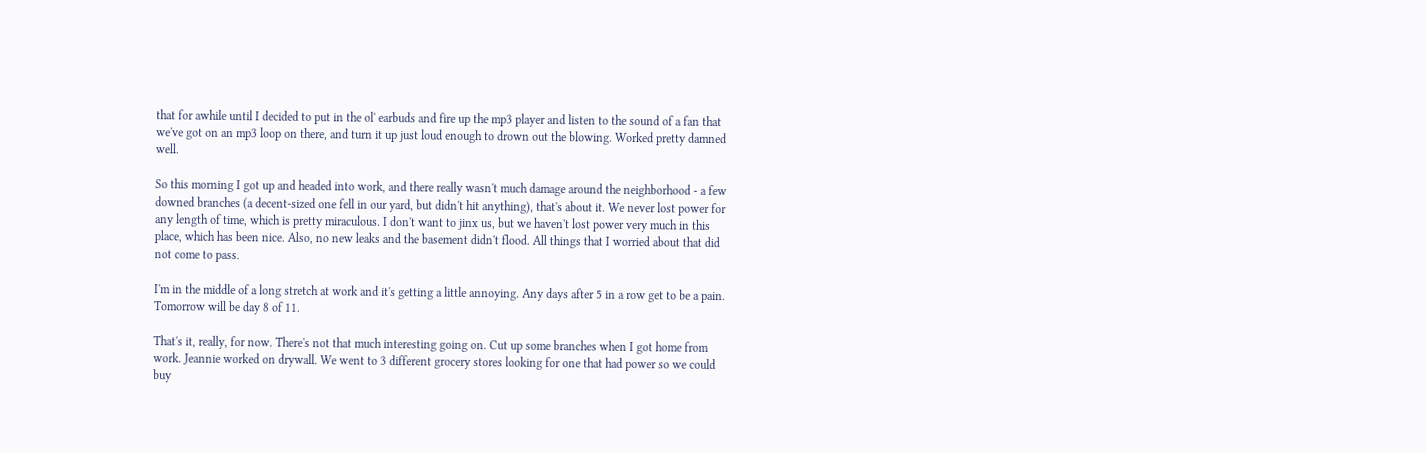that for awhile until I decided to put in the ol' earbuds and fire up the mp3 player and listen to the sound of a fan that we've got on an mp3 loop on there, and turn it up just loud enough to drown out the blowing. Worked pretty damned well.

So this morning I got up and headed into work, and there really wasn't much damage around the neighborhood - a few downed branches (a decent-sized one fell in our yard, but didn't hit anything), that's about it. We never lost power for any length of time, which is pretty miraculous. I don't want to jinx us, but we haven't lost power very much in this place, which has been nice. Also, no new leaks and the basement didn't flood. All things that I worried about that did not come to pass.

I'm in the middle of a long stretch at work and it's getting a little annoying. Any days after 5 in a row get to be a pain. Tomorrow will be day 8 of 11.

That's it, really, for now. There's not that much interesting going on. Cut up some branches when I got home from work. Jeannie worked on drywall. We went to 3 different grocery stores looking for one that had power so we could buy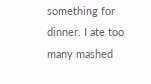something for dinner. I ate too many mashed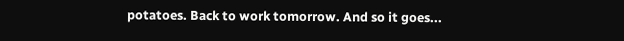potatoes. Back to work tomorrow. And so it goes...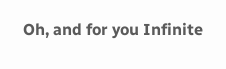Oh, and for you Infinite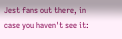Jest fans out there, in case you haven't see it: